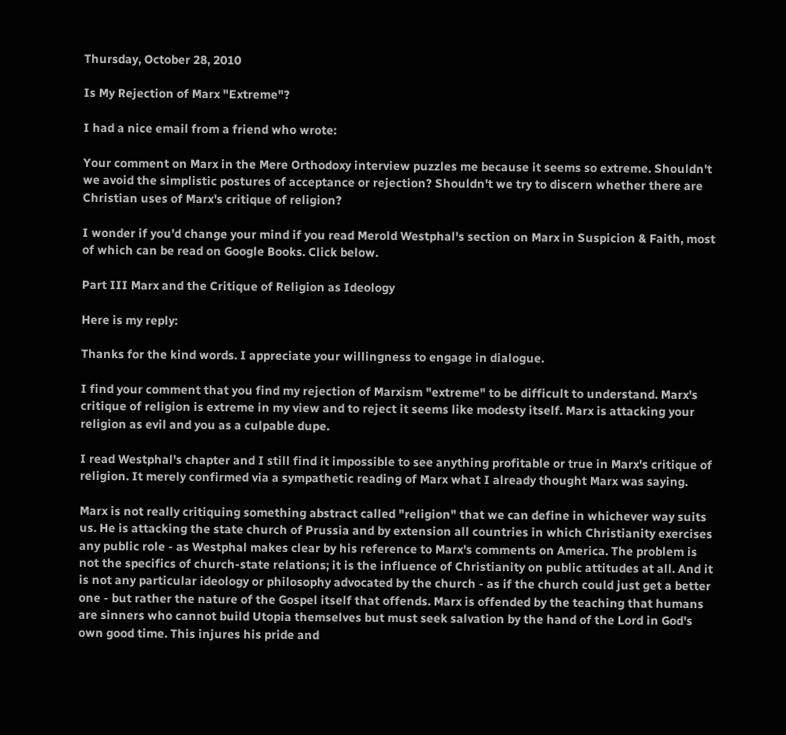Thursday, October 28, 2010

Is My Rejection of Marx "Extreme"?

I had a nice email from a friend who wrote:

Your comment on Marx in the Mere Orthodoxy interview puzzles me because it seems so extreme. Shouldn't we avoid the simplistic postures of acceptance or rejection? Shouldn't we try to discern whether there are Christian uses of Marx's critique of religion?

I wonder if you'd change your mind if you read Merold Westphal's section on Marx in Suspicion & Faith, most of which can be read on Google Books. Click below.

Part III Marx and the Critique of Religion as Ideology

Here is my reply:

Thanks for the kind words. I appreciate your willingness to engage in dialogue.

I find your comment that you find my rejection of Marxism "extreme" to be difficult to understand. Marx's critique of religion is extreme in my view and to reject it seems like modesty itself. Marx is attacking your religion as evil and you as a culpable dupe.

I read Westphal's chapter and I still find it impossible to see anything profitable or true in Marx's critique of religion. It merely confirmed via a sympathetic reading of Marx what I already thought Marx was saying.

Marx is not really critiquing something abstract called "religion" that we can define in whichever way suits us. He is attacking the state church of Prussia and by extension all countries in which Christianity exercises any public role - as Westphal makes clear by his reference to Marx's comments on America. The problem is not the specifics of church-state relations; it is the influence of Christianity on public attitudes at all. And it is not any particular ideology or philosophy advocated by the church - as if the church could just get a better one - but rather the nature of the Gospel itself that offends. Marx is offended by the teaching that humans are sinners who cannot build Utopia themselves but must seek salvation by the hand of the Lord in God's own good time. This injures his pride and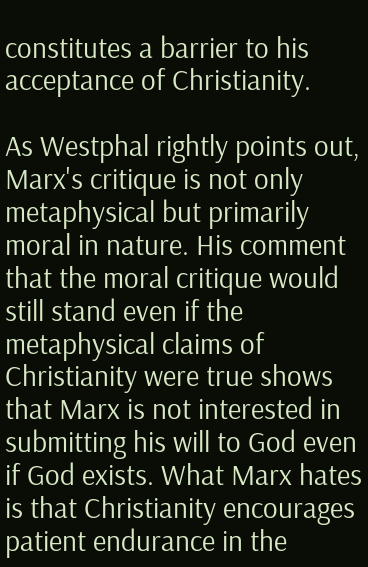constitutes a barrier to his acceptance of Christianity.

As Westphal rightly points out, Marx's critique is not only metaphysical but primarily moral in nature. His comment that the moral critique would still stand even if the metaphysical claims of Christianity were true shows that Marx is not interested in submitting his will to God even if God exists. What Marx hates is that Christianity encourages patient endurance in the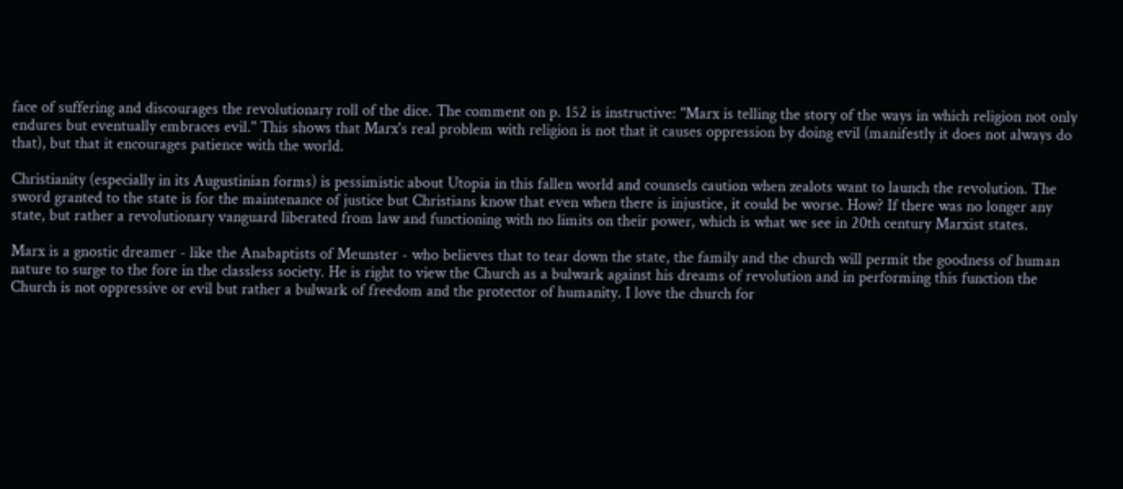face of suffering and discourages the revolutionary roll of the dice. The comment on p. 152 is instructive: "Marx is telling the story of the ways in which religion not only endures but eventually embraces evil." This shows that Marx's real problem with religion is not that it causes oppression by doing evil (manifestly it does not always do that), but that it encourages patience with the world.

Christianity (especially in its Augustinian forms) is pessimistic about Utopia in this fallen world and counsels caution when zealots want to launch the revolution. The sword granted to the state is for the maintenance of justice but Christians know that even when there is injustice, it could be worse. How? If there was no longer any state, but rather a revolutionary vanguard liberated from law and functioning with no limits on their power, which is what we see in 20th century Marxist states.

Marx is a gnostic dreamer - like the Anabaptists of Meunster - who believes that to tear down the state, the family and the church will permit the goodness of human nature to surge to the fore in the classless society. He is right to view the Church as a bulwark against his dreams of revolution and in performing this function the Church is not oppressive or evil but rather a bulwark of freedom and the protector of humanity. I love the church for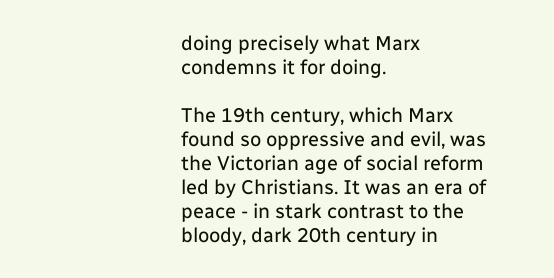doing precisely what Marx condemns it for doing.

The 19th century, which Marx found so oppressive and evil, was the Victorian age of social reform led by Christians. It was an era of peace - in stark contrast to the bloody, dark 20th century in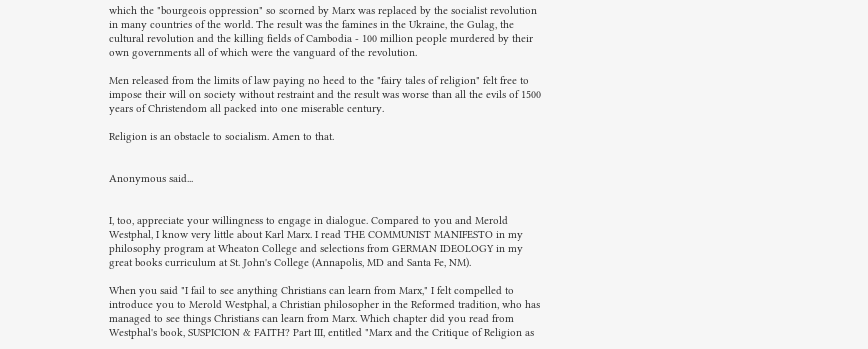which the "bourgeois oppression" so scorned by Marx was replaced by the socialist revolution in many countries of the world. The result was the famines in the Ukraine, the Gulag, the cultural revolution and the killing fields of Cambodia - 100 million people murdered by their own governments all of which were the vanguard of the revolution.

Men released from the limits of law paying no heed to the "fairy tales of religion" felt free to impose their will on society without restraint and the result was worse than all the evils of 1500 years of Christendom all packed into one miserable century.

Religion is an obstacle to socialism. Amen to that.


Anonymous said...


I, too, appreciate your willingness to engage in dialogue. Compared to you and Merold Westphal, I know very little about Karl Marx. I read THE COMMUNIST MANIFESTO in my philosophy program at Wheaton College and selections from GERMAN IDEOLOGY in my great books curriculum at St. John's College (Annapolis, MD and Santa Fe, NM).

When you said "I fail to see anything Christians can learn from Marx," I felt compelled to introduce you to Merold Westphal, a Christian philosopher in the Reformed tradition, who has managed to see things Christians can learn from Marx. Which chapter did you read from Westphal's book, SUSPICION & FAITH? Part III, entitled "Marx and the Critique of Religion as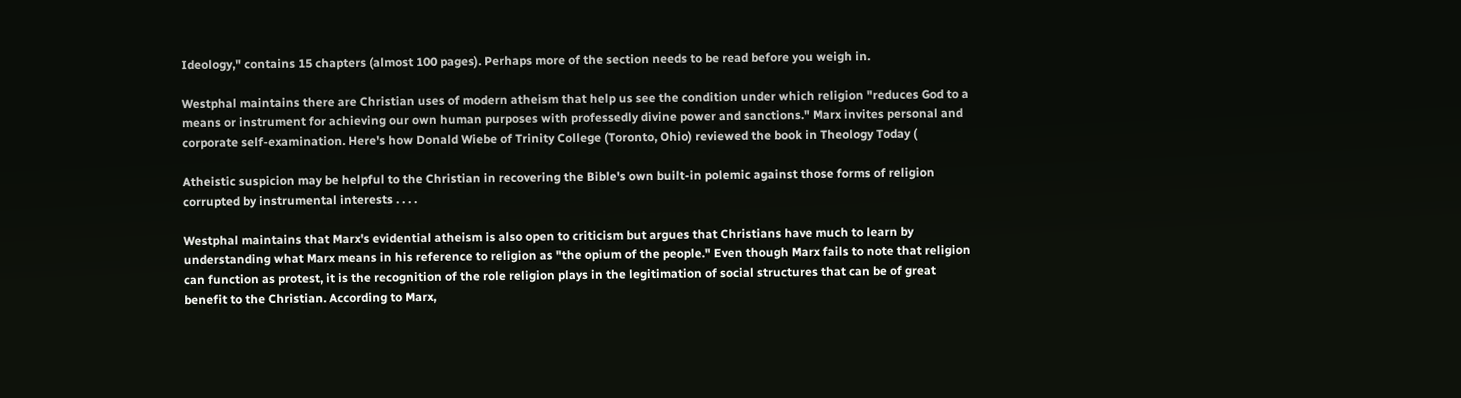Ideology," contains 15 chapters (almost 100 pages). Perhaps more of the section needs to be read before you weigh in.

Westphal maintains there are Christian uses of modern atheism that help us see the condition under which religion "reduces God to a means or instrument for achieving our own human purposes with professedly divine power and sanctions." Marx invites personal and corporate self-examination. Here's how Donald Wiebe of Trinity College (Toronto, Ohio) reviewed the book in Theology Today (

Atheistic suspicion may be helpful to the Christian in recovering the Bible's own built-in polemic against those forms of religion corrupted by instrumental interests . . . .

Westphal maintains that Marx's evidential atheism is also open to criticism but argues that Christians have much to learn by understanding what Marx means in his reference to religion as "the opium of the people." Even though Marx fails to note that religion can function as protest, it is the recognition of the role religion plays in the legitimation of social structures that can be of great benefit to the Christian. According to Marx,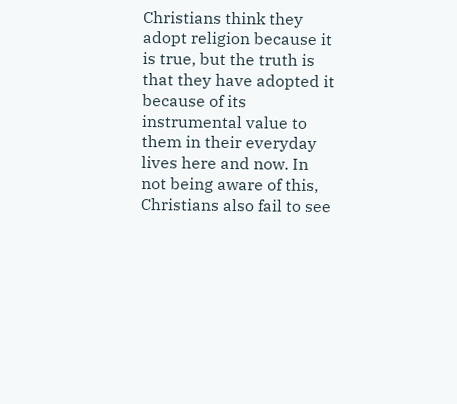Christians think they adopt religion because it is true, but the truth is that they have adopted it because of its instrumental value to them in their everyday lives here and now. In not being aware of this, Christians also fail to see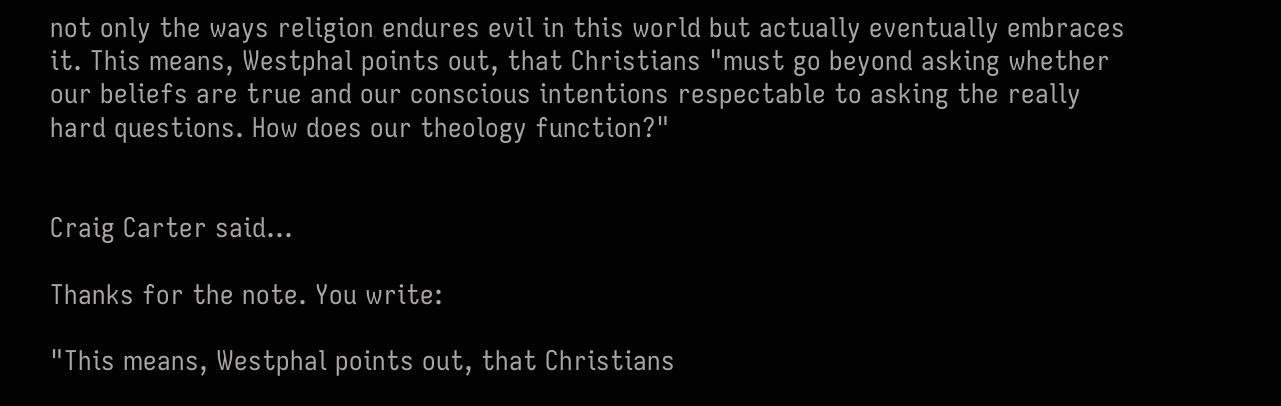not only the ways religion endures evil in this world but actually eventually embraces it. This means, Westphal points out, that Christians "must go beyond asking whether our beliefs are true and our conscious intentions respectable to asking the really hard questions. How does our theology function?"


Craig Carter said...

Thanks for the note. You write:

"This means, Westphal points out, that Christians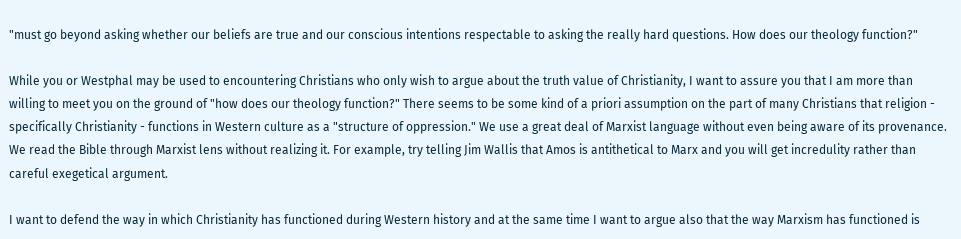"must go beyond asking whether our beliefs are true and our conscious intentions respectable to asking the really hard questions. How does our theology function?"

While you or Westphal may be used to encountering Christians who only wish to argue about the truth value of Christianity, I want to assure you that I am more than willing to meet you on the ground of "how does our theology function?" There seems to be some kind of a priori assumption on the part of many Christians that religion - specifically Christianity - functions in Western culture as a "structure of oppression." We use a great deal of Marxist language without even being aware of its provenance. We read the Bible through Marxist lens without realizing it. For example, try telling Jim Wallis that Amos is antithetical to Marx and you will get incredulity rather than careful exegetical argument.

I want to defend the way in which Christianity has functioned during Western history and at the same time I want to argue also that the way Marxism has functioned is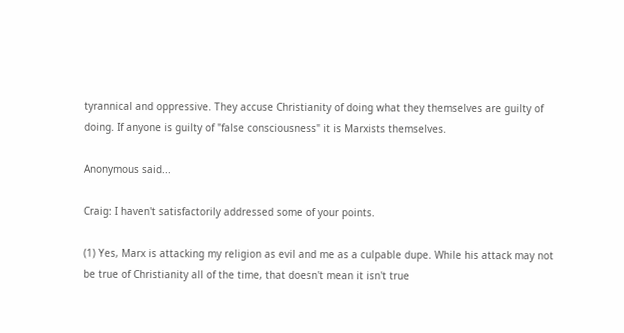tyrannical and oppressive. They accuse Christianity of doing what they themselves are guilty of doing. If anyone is guilty of "false consciousness" it is Marxists themselves.

Anonymous said...

Craig: I haven't satisfactorily addressed some of your points.

(1) Yes, Marx is attacking my religion as evil and me as a culpable dupe. While his attack may not be true of Christianity all of the time, that doesn't mean it isn't true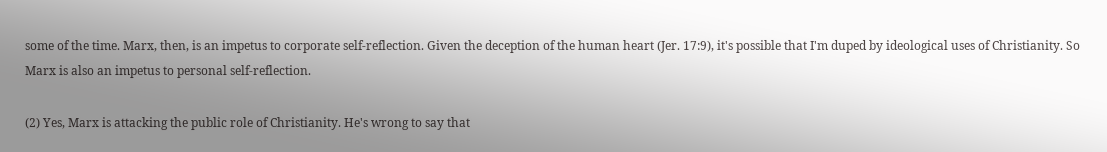some of the time. Marx, then, is an impetus to corporate self-reflection. Given the deception of the human heart (Jer. 17:9), it's possible that I'm duped by ideological uses of Christianity. So Marx is also an impetus to personal self-reflection.

(2) Yes, Marx is attacking the public role of Christianity. He's wrong to say that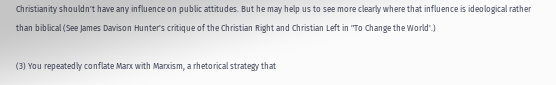Christianity shouldn't have any influence on public attitudes. But he may help us to see more clearly where that influence is ideological rather than biblical (See James Davison Hunter's critique of the Christian Right and Christian Left in "To Change the World'.)

(3) You repeatedly conflate Marx with Marxism, a rhetorical strategy that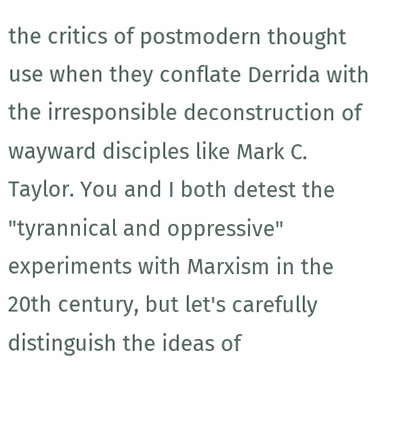the critics of postmodern thought use when they conflate Derrida with the irresponsible deconstruction of wayward disciples like Mark C. Taylor. You and I both detest the "tyrannical and oppressive" experiments with Marxism in the 20th century, but let's carefully distinguish the ideas of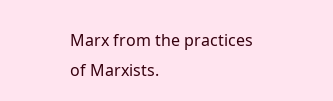Marx from the practices of Marxists.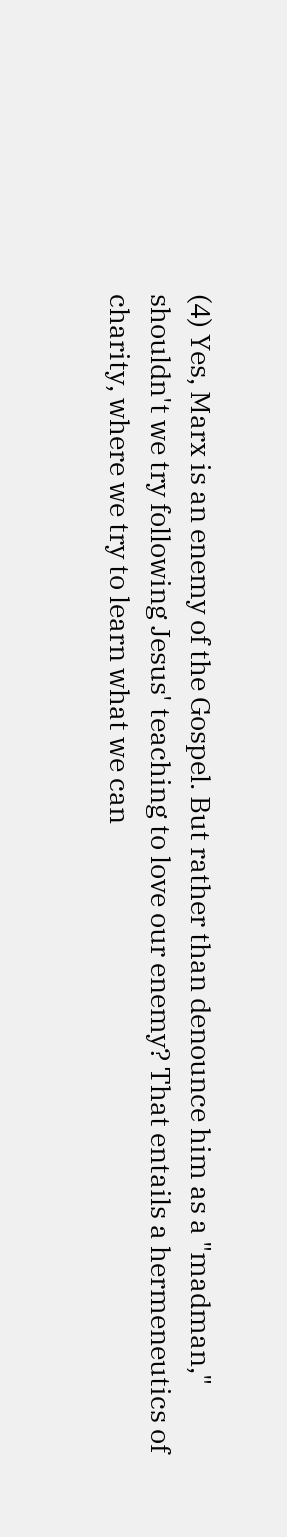(4) Yes, Marx is an enemy of the Gospel. But rather than denounce him as a "madman," shouldn't we try following Jesus' teaching to love our enemy? That entails a hermeneutics of charity, where we try to learn what we can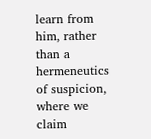learn from him, rather than a hermeneutics of suspicion, where we claim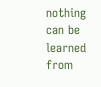nothing can be learned from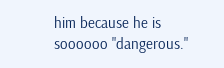him because he is soooooo "dangerous."